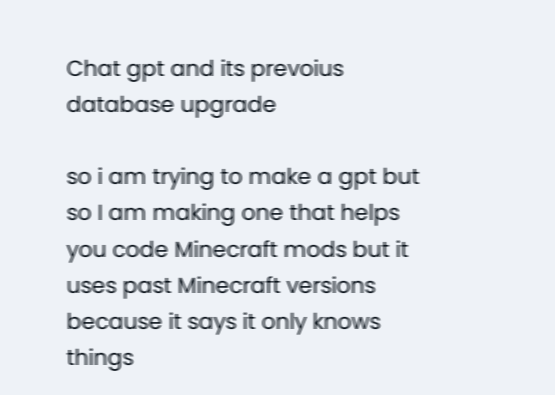Chat gpt and its prevoius database upgrade

so i am trying to make a gpt but so I am making one that helps you code Minecraft mods but it uses past Minecraft versions because it says it only knows things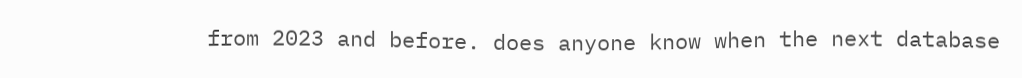from 2023 and before. does anyone know when the next database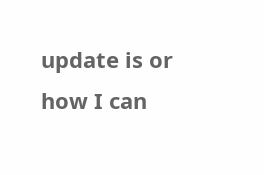update is or how I can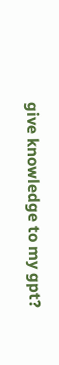give knowledge to my gpt?